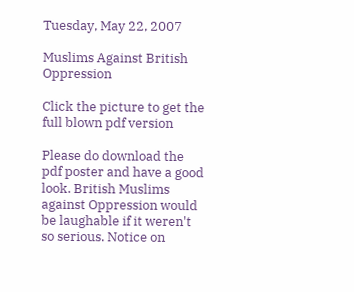Tuesday, May 22, 2007

Muslims Against British Oppression

Click the picture to get the full blown pdf version

Please do download the pdf poster and have a good look. British Muslims against Oppression would be laughable if it weren't so serious. Notice on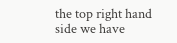the top right hand side we have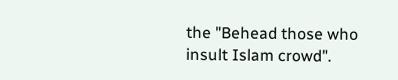the "Behead those who insult Islam crowd".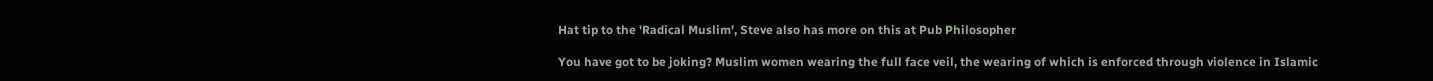Hat tip to the 'Radical Muslim', Steve also has more on this at Pub Philosopher

You have got to be joking? Muslim women wearing the full face veil, the wearing of which is enforced through violence in Islamic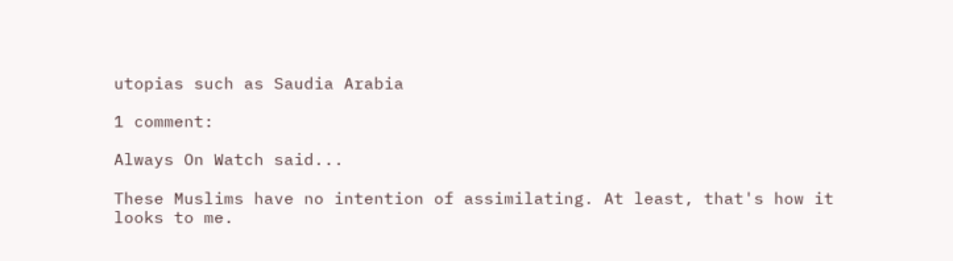utopias such as Saudia Arabia

1 comment:

Always On Watch said...

These Muslims have no intention of assimilating. At least, that's how it looks to me.